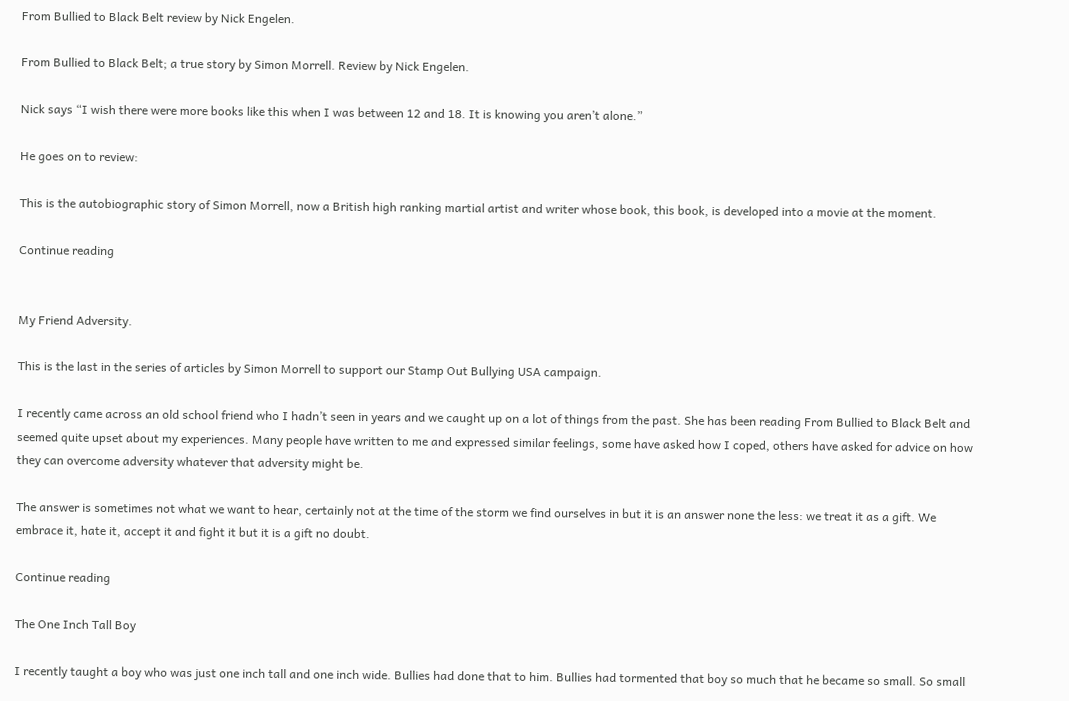From Bullied to Black Belt review by Nick Engelen.

From Bullied to Black Belt; a true story by Simon Morrell. Review by Nick Engelen.

Nick says “I wish there were more books like this when I was between 12 and 18. It is knowing you aren’t alone.”

He goes on to review:

This is the autobiographic story of Simon Morrell, now a British high ranking martial artist and writer whose book, this book, is developed into a movie at the moment.

Continue reading


My Friend Adversity.

This is the last in the series of articles by Simon Morrell to support our Stamp Out Bullying USA campaign.

I recently came across an old school friend who I hadn’t seen in years and we caught up on a lot of things from the past. She has been reading From Bullied to Black Belt and seemed quite upset about my experiences. Many people have written to me and expressed similar feelings, some have asked how I coped, others have asked for advice on how they can overcome adversity whatever that adversity might be.

The answer is sometimes not what we want to hear, certainly not at the time of the storm we find ourselves in but it is an answer none the less: we treat it as a gift. We embrace it, hate it, accept it and fight it but it is a gift no doubt.

Continue reading

The One Inch Tall Boy

I recently taught a boy who was just one inch tall and one inch wide. Bullies had done that to him. Bullies had tormented that boy so much that he became so small. So small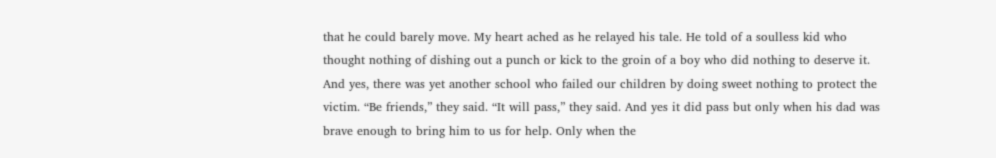that he could barely move. My heart ached as he relayed his tale. He told of a soulless kid who thought nothing of dishing out a punch or kick to the groin of a boy who did nothing to deserve it. And yes, there was yet another school who failed our children by doing sweet nothing to protect the victim. “Be friends,” they said. “It will pass,” they said. And yes it did pass but only when his dad was brave enough to bring him to us for help. Only when the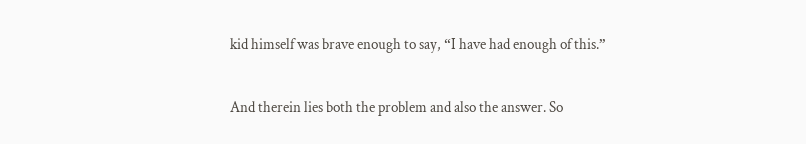kid himself was brave enough to say, “I have had enough of this.”

And therein lies both the problem and also the answer. So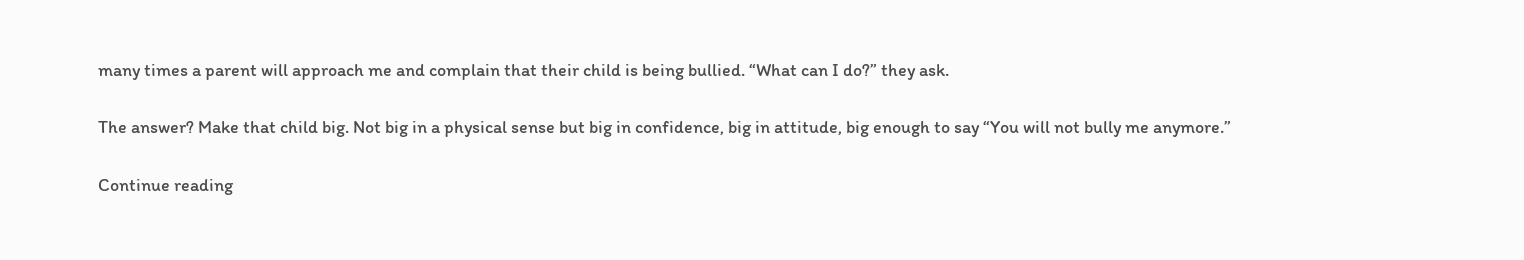many times a parent will approach me and complain that their child is being bullied. “What can I do?” they ask.

The answer? Make that child big. Not big in a physical sense but big in confidence, big in attitude, big enough to say “You will not bully me anymore.”

Continue reading